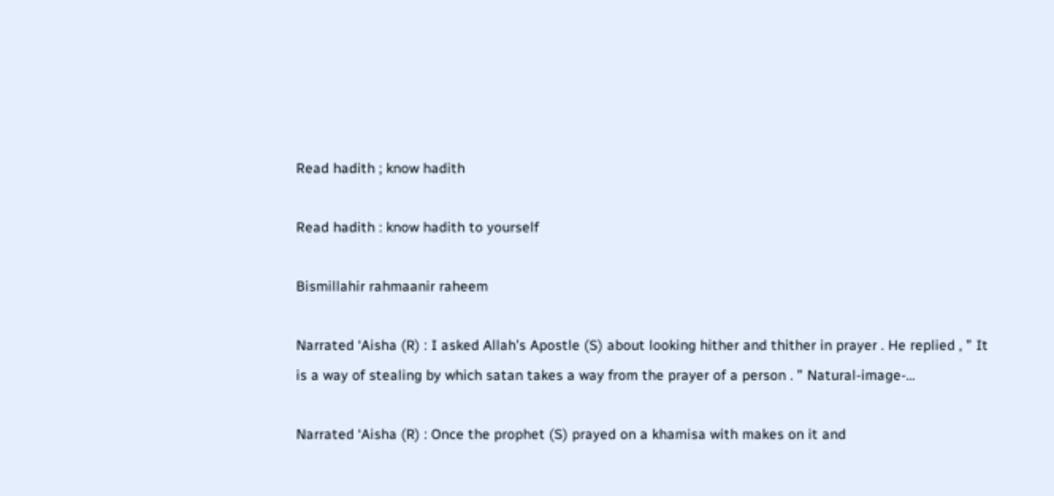Read hadith ; know hadith

Read hadith : know hadith to yourself

Bismillahir rahmaanir raheem

Narrated ‘Aisha (R) : I asked Allah’s Apostle (S) about looking hither and thither in prayer . He replied , ” It is a way of stealing by which satan takes a way from the prayer of a person . ” Natural-image-...

Narrated ‘Aisha (R) : Once the prophet (S) prayed on a khamisa with makes on it and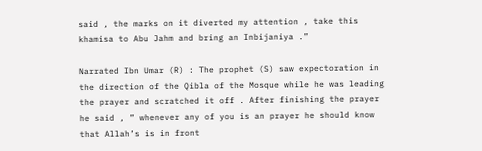said , the marks on it diverted my attention , take this khamisa to Abu Jahm and bring an Inbijaniya .”

Narrated Ibn Umar (R) : The prophet (S) saw expectoration in the direction of the Qibla of the Mosque while he was leading the prayer and scratched it off . After finishing the prayer he said , ” whenever any of you is an prayer he should know that Allah’s is in front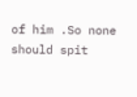of him .So none should spit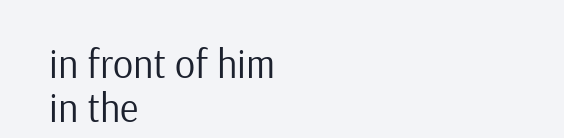in front of him in the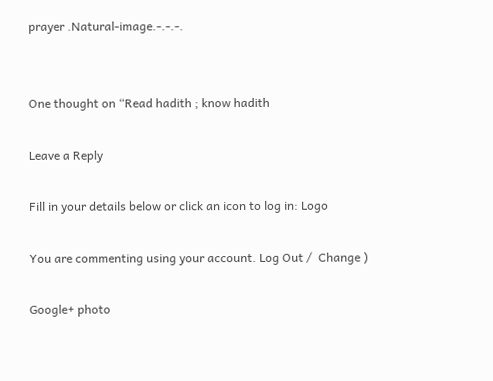prayer .Natural-image.-.-.-.


One thought on “Read hadith ; know hadith

Leave a Reply

Fill in your details below or click an icon to log in: Logo

You are commenting using your account. Log Out /  Change )

Google+ photo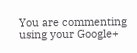You are commenting using your Google+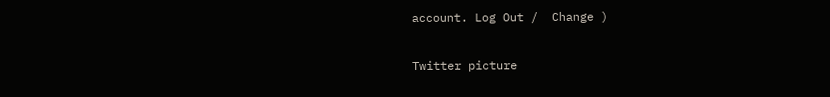account. Log Out /  Change )

Twitter picture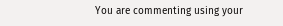You are commenting using your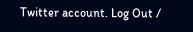Twitter account. Log Out /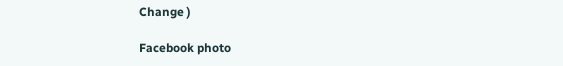Change )

Facebook photo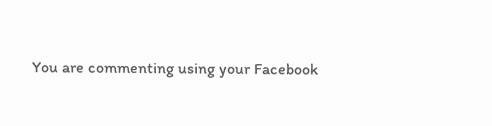You are commenting using your Facebook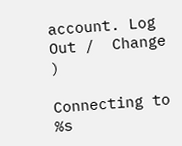account. Log Out /  Change )

Connecting to %s